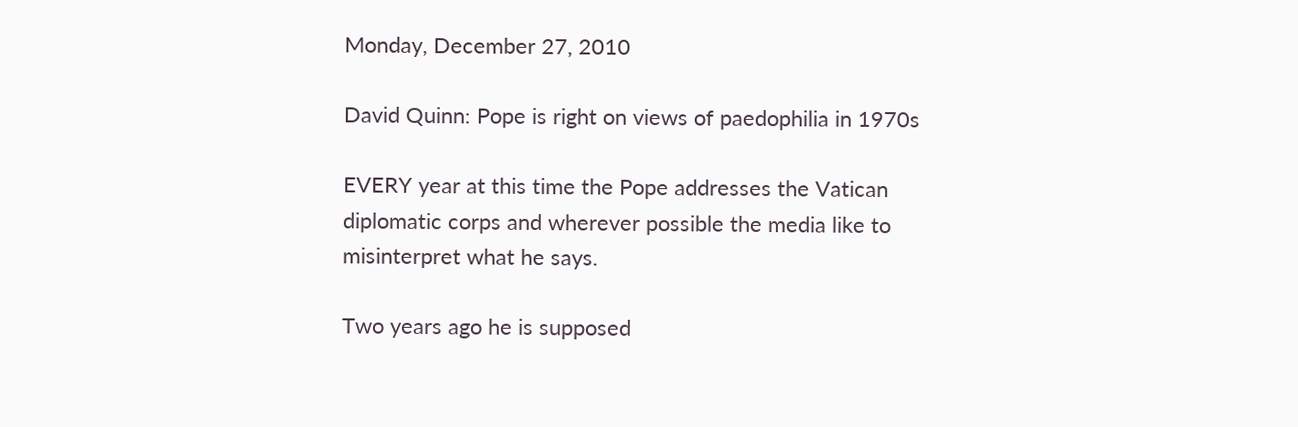Monday, December 27, 2010

David Quinn: Pope is right on views of paedophilia in 1970s

EVERY year at this time the Pope addresses the Vatican diplomatic corps and wherever possible the media like to misinterpret what he says.

Two years ago he is supposed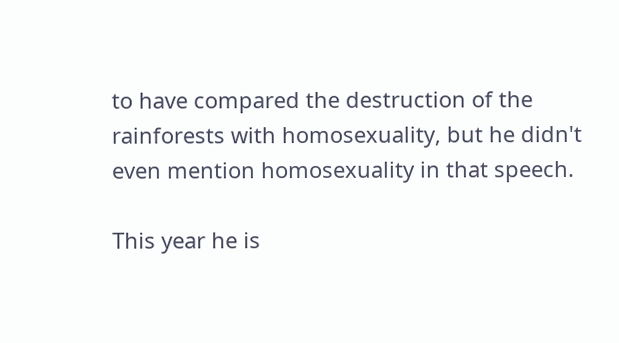to have compared the destruction of the rainforests with homosexuality, but he didn't even mention homosexuality in that speech.

This year he is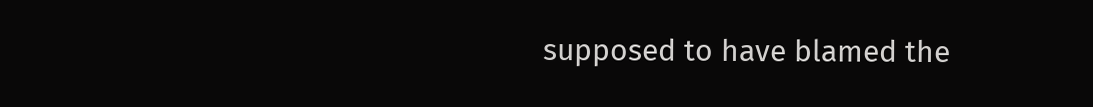supposed to have blamed the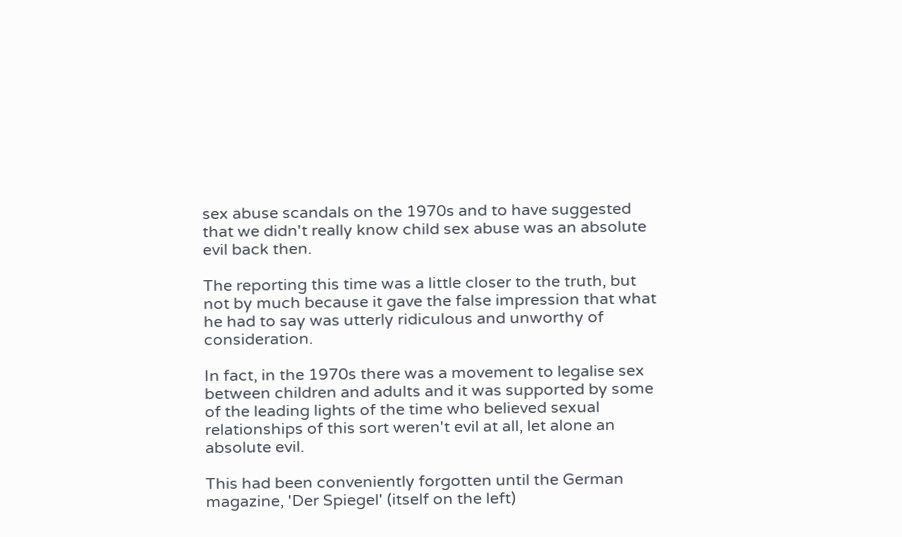sex abuse scandals on the 1970s and to have suggested that we didn't really know child sex abuse was an absolute evil back then.

The reporting this time was a little closer to the truth, but not by much because it gave the false impression that what he had to say was utterly ridiculous and unworthy of consideration.

In fact, in the 1970s there was a movement to legalise sex between children and adults and it was supported by some of the leading lights of the time who believed sexual relationships of this sort weren't evil at all, let alone an absolute evil.

This had been conveniently forgotten until the German magazine, 'Der Spiegel' (itself on the left)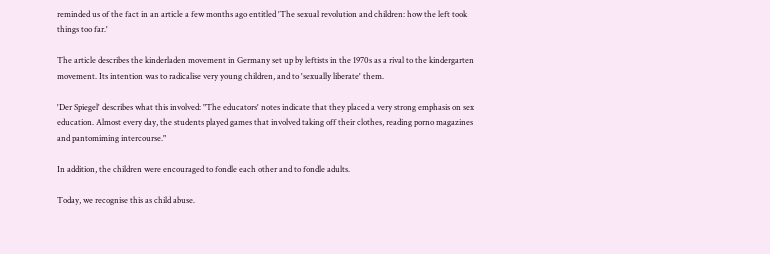reminded us of the fact in an article a few months ago entitled 'The sexual revolution and children: how the left took things too far.'

The article describes the kinderladen movement in Germany set up by leftists in the 1970s as a rival to the kindergarten movement. Its intention was to radicalise very young children, and to 'sexually liberate' them.

'Der Spiegel' describes what this involved: "The educators' notes indicate that they placed a very strong emphasis on sex education. Almost every day, the students played games that involved taking off their clothes, reading porno magazines and pantomiming intercourse."

In addition, the children were encouraged to fondle each other and to fondle adults.

Today, we recognise this as child abuse.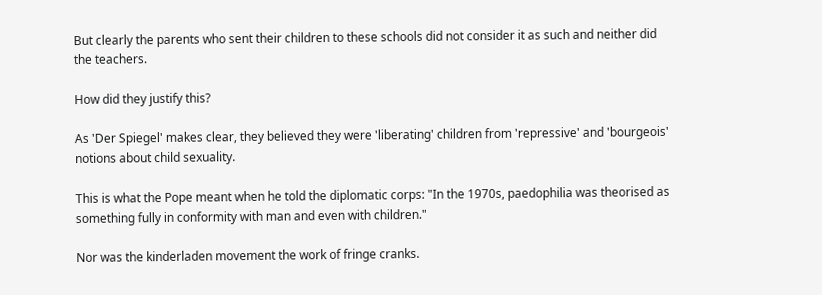But clearly the parents who sent their children to these schools did not consider it as such and neither did the teachers.

How did they justify this?

As 'Der Spiegel' makes clear, they believed they were 'liberating' children from 'repressive' and 'bourgeois' notions about child sexuality.

This is what the Pope meant when he told the diplomatic corps: "In the 1970s, paedophilia was theorised as something fully in conformity with man and even with children."

Nor was the kinderladen movement the work of fringe cranks.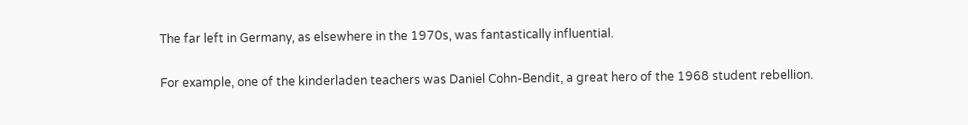The far left in Germany, as elsewhere in the 1970s, was fantastically influential.

For example, one of the kinderladen teachers was Daniel Cohn-Bendit, a great hero of the 1968 student rebellion.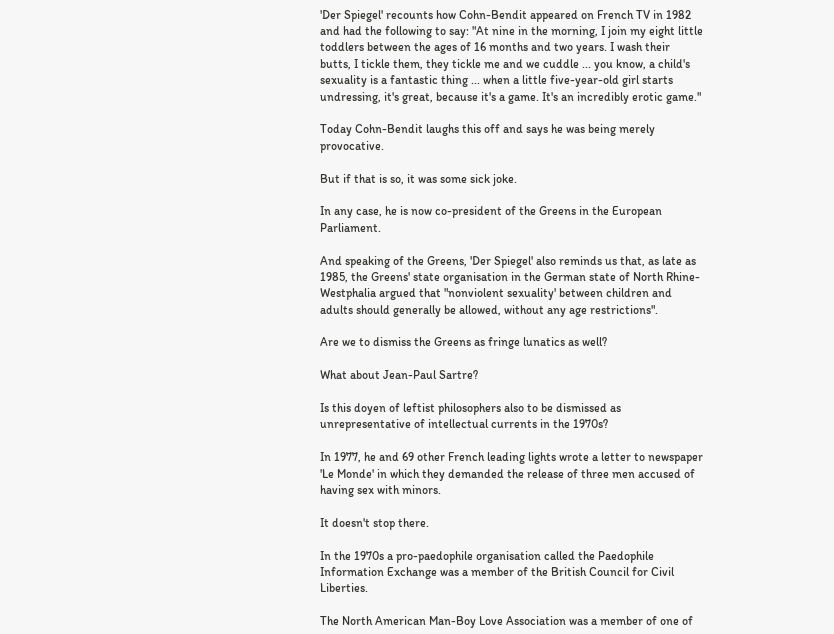'Der Spiegel' recounts how Cohn-Bendit appeared on French TV in 1982 and had the following to say: "At nine in the morning, I join my eight little toddlers between the ages of 16 months and two years. I wash their butts, I tickle them, they tickle me and we cuddle ... you know, a child's sexuality is a fantastic thing ... when a little five-year-old girl starts undressing, it's great, because it's a game. It's an incredibly erotic game."

Today Cohn-Bendit laughs this off and says he was being merely provocative.

But if that is so, it was some sick joke.

In any case, he is now co-president of the Greens in the European Parliament.

And speaking of the Greens, 'Der Spiegel' also reminds us that, as late as 1985, the Greens' state organisation in the German state of North Rhine-Westphalia argued that "nonviolent sexuality' between children and adults should generally be allowed, without any age restrictions".

Are we to dismiss the Greens as fringe lunatics as well?

What about Jean-Paul Sartre?

Is this doyen of leftist philosophers also to be dismissed as unrepresentative of intellectual currents in the 1970s?

In 1977, he and 69 other French leading lights wrote a letter to newspaper 'Le Monde' in which they demanded the release of three men accused of having sex with minors.

It doesn't stop there.

In the 1970s a pro-paedophile organisation called the Paedophile Information Exchange was a member of the British Council for Civil Liberties.

The North American Man-Boy Love Association was a member of one of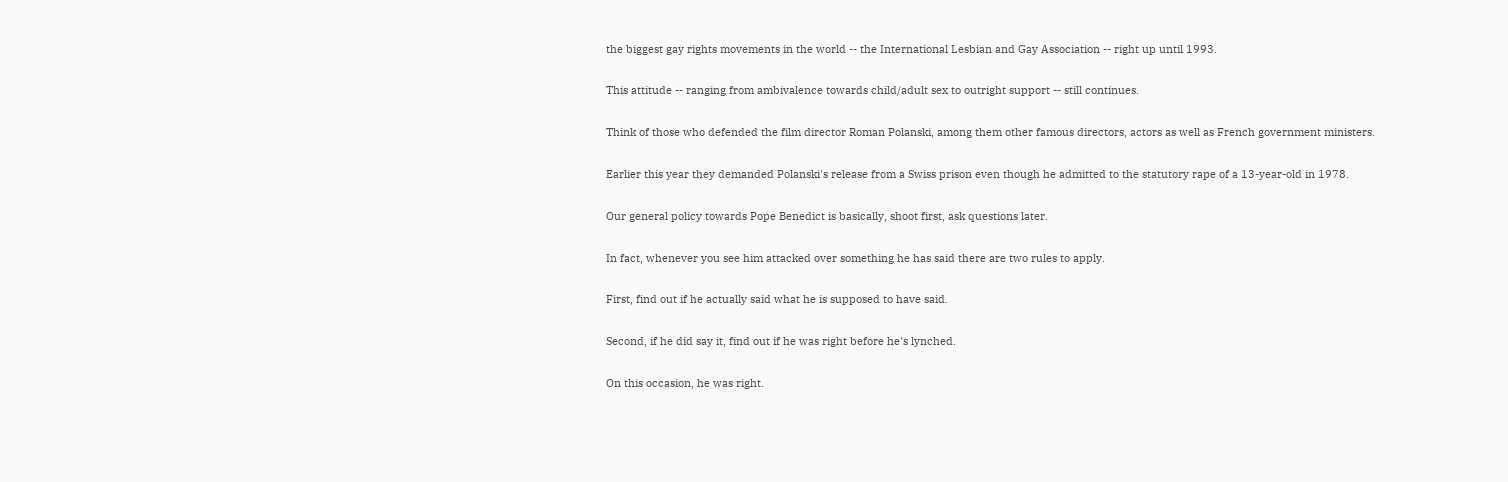the biggest gay rights movements in the world -- the International Lesbian and Gay Association -- right up until 1993.

This attitude -- ranging from ambivalence towards child/adult sex to outright support -- still continues.

Think of those who defended the film director Roman Polanski, among them other famous directors, actors as well as French government ministers.

Earlier this year they demanded Polanski's release from a Swiss prison even though he admitted to the statutory rape of a 13-year-old in 1978.

Our general policy towards Pope Benedict is basically, shoot first, ask questions later.

In fact, whenever you see him attacked over something he has said there are two rules to apply.

First, find out if he actually said what he is supposed to have said.

Second, if he did say it, find out if he was right before he's lynched.

On this occasion, he was right.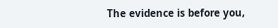The evidence is before you,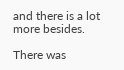and there is a lot more besides.

There was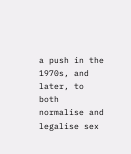a push in the 1970s, and later, to both normalise and legalise sex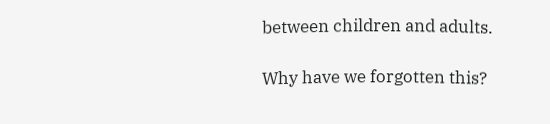between children and adults.

Why have we forgotten this?